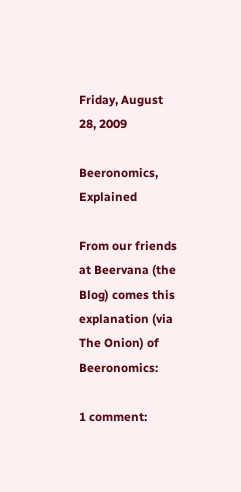Friday, August 28, 2009

Beeronomics, Explained

From our friends at Beervana (the Blog) comes this explanation (via The Onion) of Beeronomics:

1 comment: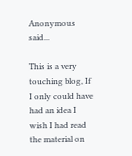Anonymous said...

This is a very touching blog, If I only could have had an idea I wish I had read the material on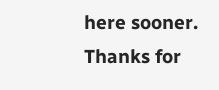here sooner. Thanks for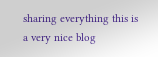sharing everything this is a very nice blog